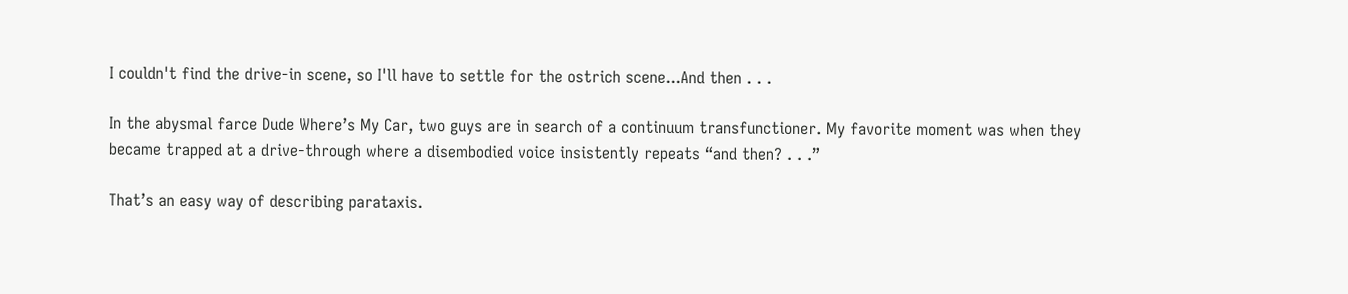I couldn't find the drive-in scene, so I'll have to settle for the ostrich scene...And then . . .

In the abysmal farce Dude Where’s My Car, two guys are in search of a continuum transfunctioner. My favorite moment was when they became trapped at a drive-through where a disembodied voice insistently repeats “and then? . . .”

That’s an easy way of describing parataxis.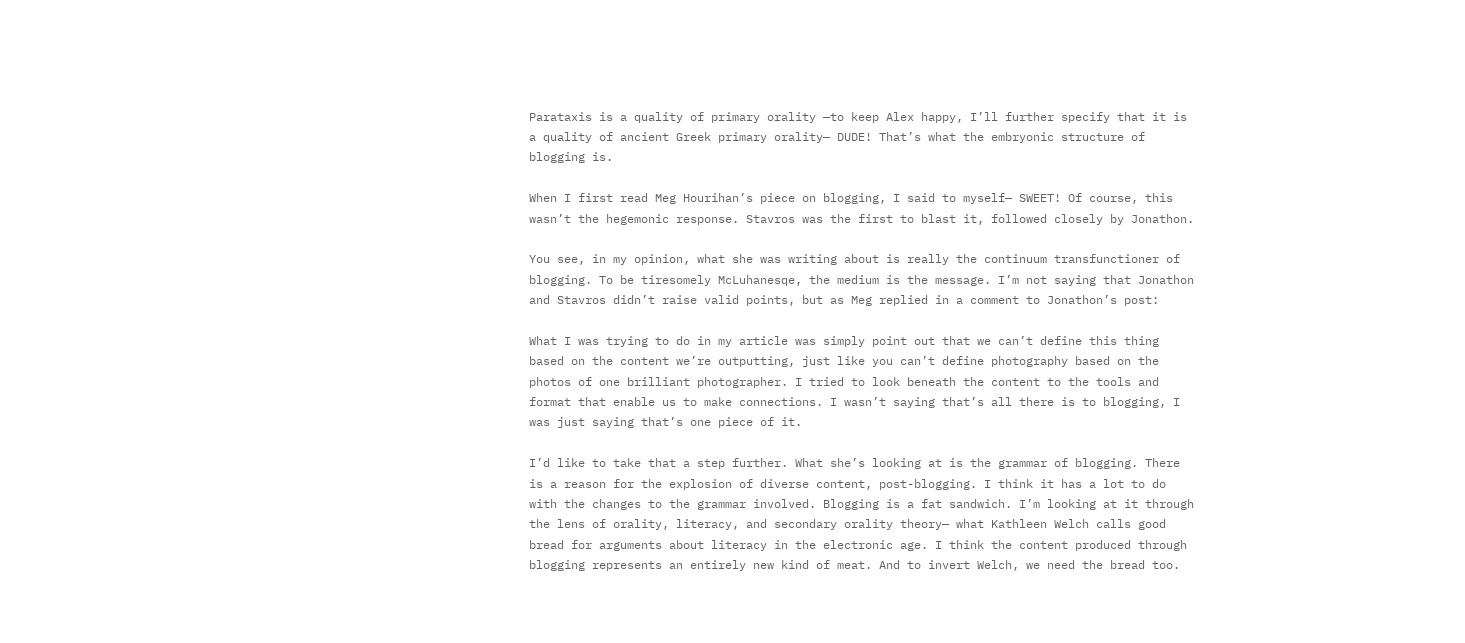Parataxis is a quality of primary orality —to keep Alex happy, I’ll further specify that it is a quality of ancient Greek primary orality— DUDE! That’s what the embryonic structure of blogging is.

When I first read Meg Hourihan’s piece on blogging, I said to myself— SWEET! Of course, this wasn’t the hegemonic response. Stavros was the first to blast it, followed closely by Jonathon.

You see, in my opinion, what she was writing about is really the continuum transfunctioner of blogging. To be tiresomely McLuhanesqe, the medium is the message. I’m not saying that Jonathon and Stavros didn’t raise valid points, but as Meg replied in a comment to Jonathon’s post:

What I was trying to do in my article was simply point out that we can’t define this thing based on the content we’re outputting, just like you can’t define photography based on the photos of one brilliant photographer. I tried to look beneath the content to the tools and format that enable us to make connections. I wasn’t saying that’s all there is to blogging, I was just saying that’s one piece of it.

I’d like to take that a step further. What she’s looking at is the grammar of blogging. There is a reason for the explosion of diverse content, post-blogging. I think it has a lot to do with the changes to the grammar involved. Blogging is a fat sandwich. I’m looking at it through the lens of orality, literacy, and secondary orality theory— what Kathleen Welch calls good bread for arguments about literacy in the electronic age. I think the content produced through blogging represents an entirely new kind of meat. And to invert Welch, we need the bread too.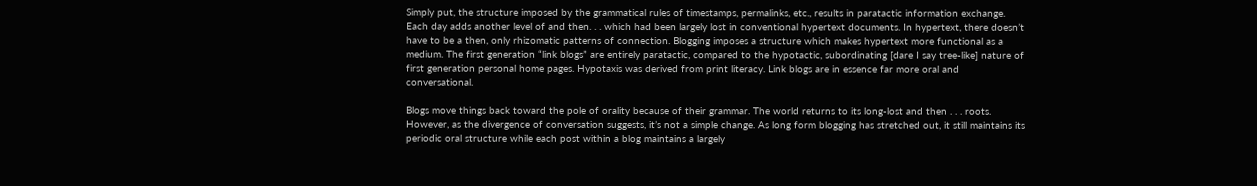Simply put, the structure imposed by the grammatical rules of timestamps, permalinks, etc., results in paratactic information exchange. Each day adds another level of and then. . . which had been largely lost in conventional hypertext documents. In hypertext, there doesn’t have to be a then, only rhizomatic patterns of connection. Blogging imposes a structure which makes hypertext more functional as a medium. The first generation “link blogs” are entirely paratactic, compared to the hypotactic, subordinating [dare I say tree-like] nature of first generation personal home pages. Hypotaxis was derived from print literacy. Link blogs are in essence far more oral and conversational.

Blogs move things back toward the pole of orality because of their grammar. The world returns to its long-lost and then . . . roots. However, as the divergence of conversation suggests, it’s not a simple change. As long form blogging has stretched out, it still maintains its periodic oral structure while each post within a blog maintains a largely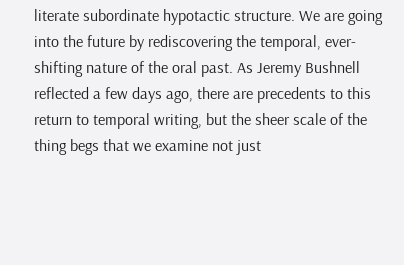literate subordinate hypotactic structure. We are going into the future by rediscovering the temporal, ever-shifting nature of the oral past. As Jeremy Bushnell reflected a few days ago, there are precedents to this return to temporal writing, but the sheer scale of the thing begs that we examine not just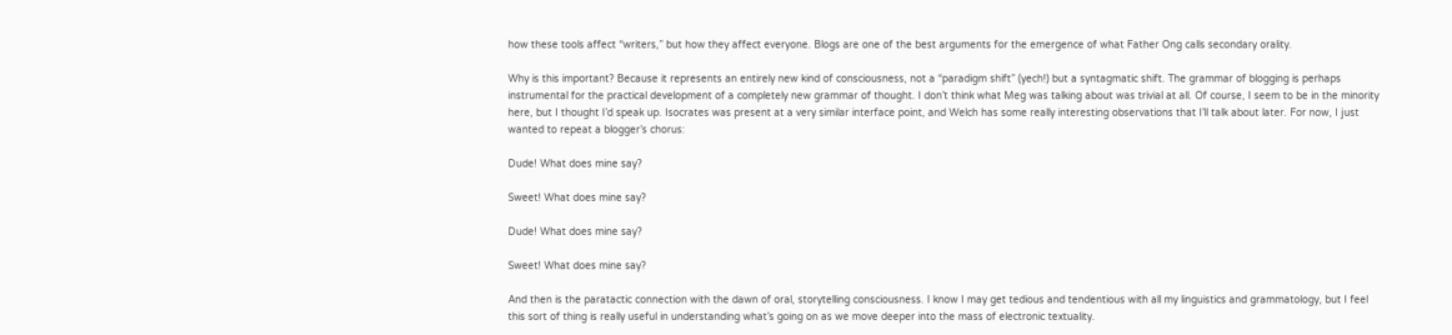how these tools affect “writers,” but how they affect everyone. Blogs are one of the best arguments for the emergence of what Father Ong calls secondary orality.

Why is this important? Because it represents an entirely new kind of consciousness, not a “paradigm shift” (yech!) but a syntagmatic shift. The grammar of blogging is perhaps instrumental for the practical development of a completely new grammar of thought. I don’t think what Meg was talking about was trivial at all. Of course, I seem to be in the minority here, but I thought I’d speak up. Isocrates was present at a very similar interface point, and Welch has some really interesting observations that I’ll talk about later. For now, I just wanted to repeat a blogger’s chorus:

Dude! What does mine say?

Sweet! What does mine say?

Dude! What does mine say?

Sweet! What does mine say?

And then is the paratactic connection with the dawn of oral, storytelling consciousness. I know I may get tedious and tendentious with all my linguistics and grammatology, but I feel this sort of thing is really useful in understanding what’s going on as we move deeper into the mass of electronic textuality.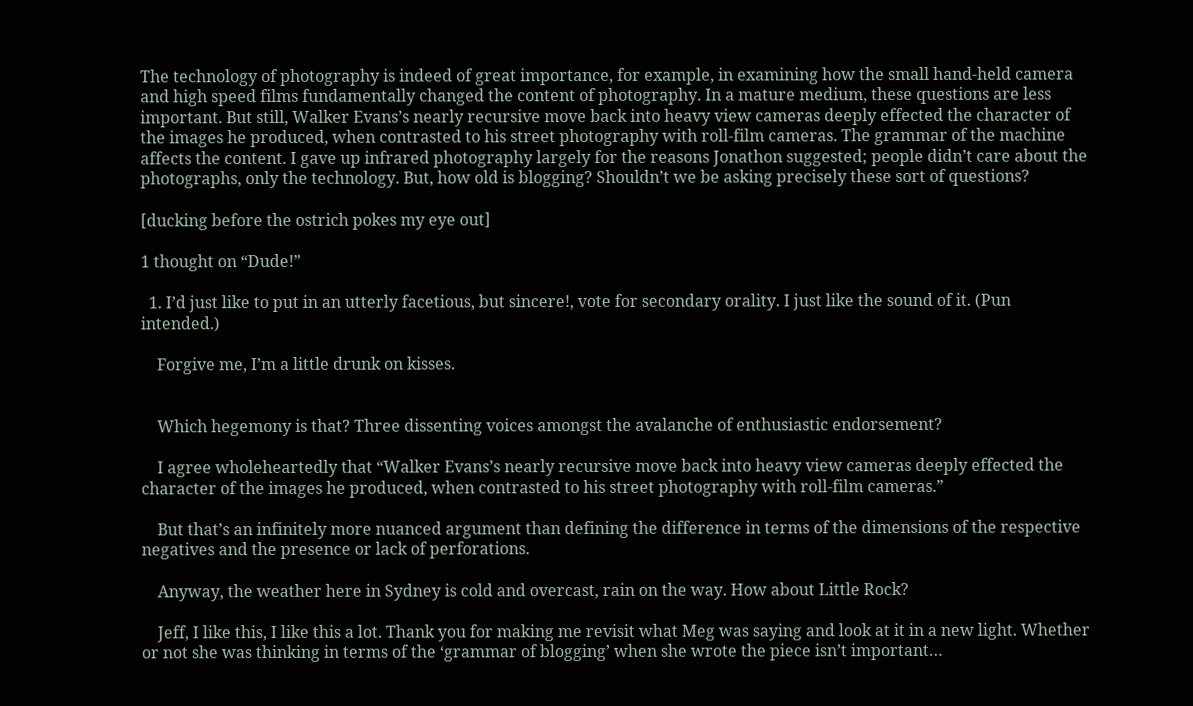The technology of photography is indeed of great importance, for example, in examining how the small hand-held camera and high speed films fundamentally changed the content of photography. In a mature medium, these questions are less important. But still, Walker Evans’s nearly recursive move back into heavy view cameras deeply effected the character of the images he produced, when contrasted to his street photography with roll-film cameras. The grammar of the machine affects the content. I gave up infrared photography largely for the reasons Jonathon suggested; people didn’t care about the photographs, only the technology. But, how old is blogging? Shouldn’t we be asking precisely these sort of questions?

[ducking before the ostrich pokes my eye out]

1 thought on “Dude!”

  1. I’d just like to put in an utterly facetious, but sincere!, vote for secondary orality. I just like the sound of it. (Pun intended.)

    Forgive me, I’m a little drunk on kisses.


    Which hegemony is that? Three dissenting voices amongst the avalanche of enthusiastic endorsement?

    I agree wholeheartedly that “Walker Evans’s nearly recursive move back into heavy view cameras deeply effected the character of the images he produced, when contrasted to his street photography with roll-film cameras.”

    But that’s an infinitely more nuanced argument than defining the difference in terms of the dimensions of the respective negatives and the presence or lack of perforations.

    Anyway, the weather here in Sydney is cold and overcast, rain on the way. How about Little Rock?

    Jeff, I like this, I like this a lot. Thank you for making me revisit what Meg was saying and look at it in a new light. Whether or not she was thinking in terms of the ‘grammar of blogging’ when she wrote the piece isn’t important…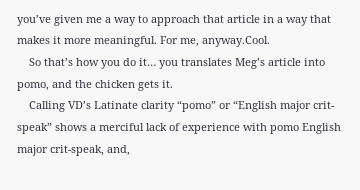you’ve given me a way to approach that article in a way that makes it more meaningful. For me, anyway.Cool.
    So that’s how you do it… you translates Meg’s article into pomo, and the chicken gets it.
    Calling VD’s Latinate clarity “pomo” or “English major crit-speak” shows a merciful lack of experience with pomo English major crit-speak, and,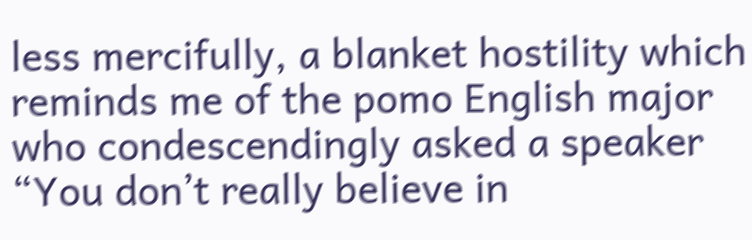less mercifully, a blanket hostility which reminds me of the pomo English major who condescendingly asked a speaker “You don’t really believe in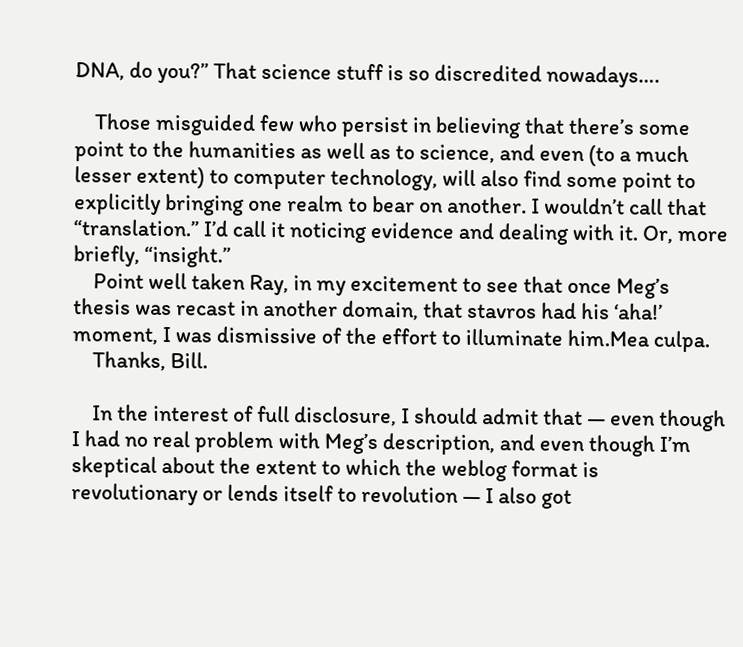DNA, do you?” That science stuff is so discredited nowadays….

    Those misguided few who persist in believing that there’s some point to the humanities as well as to science, and even (to a much lesser extent) to computer technology, will also find some point to explicitly bringing one realm to bear on another. I wouldn’t call that “translation.” I’d call it noticing evidence and dealing with it. Or, more briefly, “insight.”
    Point well taken Ray, in my excitement to see that once Meg’s thesis was recast in another domain, that stavros had his ‘aha!’ moment, I was dismissive of the effort to illuminate him.Mea culpa.
    Thanks, Bill.

    In the interest of full disclosure, I should admit that — even though I had no real problem with Meg’s description, and even though I’m skeptical about the extent to which the weblog format is revolutionary or lends itself to revolution — I also got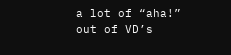a lot of “aha!” out of VD’s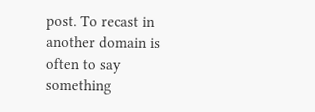post. To recast in another domain is often to say something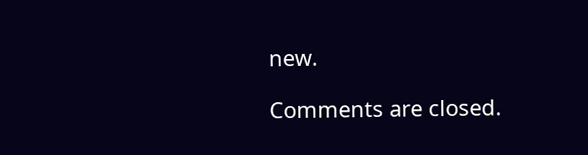new.

Comments are closed.